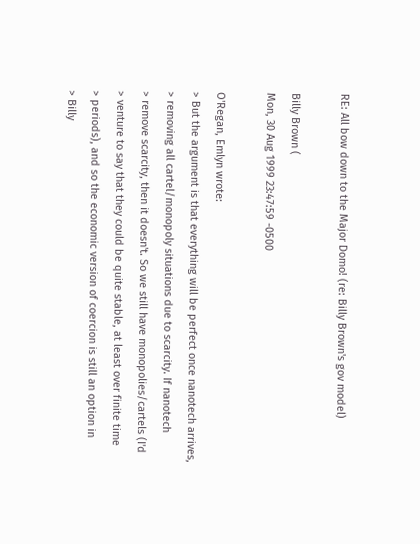RE: All bow down to the Major Domo! (re: Billy Brown's gov model)

Billy Brown (
Mon, 30 Aug 1999 23:47:59 -0500

O'Regan, Emlyn wrote:
> But the argument is that everything will be perfect once nanotech arrives,
> removing all cartel/monopoly situations due to scarcity. If nanotech
> remove scarcity, then it doesn't. So we still have monopolies/cartels (I'd
> venture to say that they could be quite stable, at least over finite time
> periods), and so the economic version of coercion is still an option in
> Billy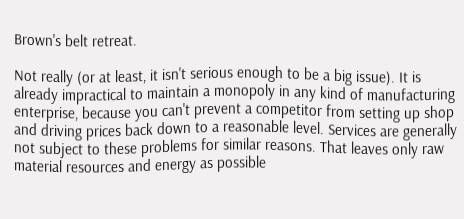Brown's belt retreat.

Not really (or at least, it isn't serious enough to be a big issue). It is already impractical to maintain a monopoly in any kind of manufacturing enterprise, because you can't prevent a competitor from setting up shop and driving prices back down to a reasonable level. Services are generally not subject to these problems for similar reasons. That leaves only raw material resources and energy as possible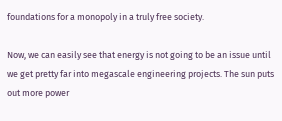foundations for a monopoly in a truly free society.

Now, we can easily see that energy is not going to be an issue until we get pretty far into megascale engineering projects. The sun puts out more power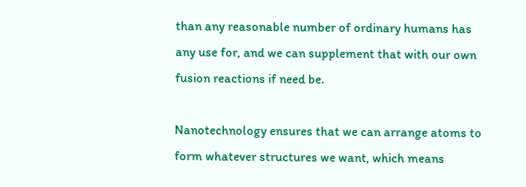than any reasonable number of ordinary humans has any use for, and we can supplement that with our own fusion reactions if need be.

Nanotechnology ensures that we can arrange atoms to form whatever structures we want, which means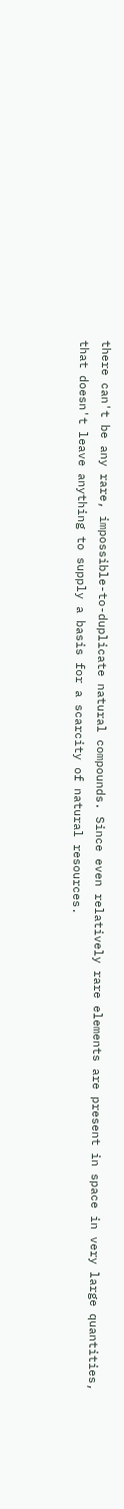there can't be any rare, impossible-to-duplicate natural compounds. Since even relatively rare elements are present in space in very large quantities, that doesn't leave anything to supply a basis for a scarcity of natural resources.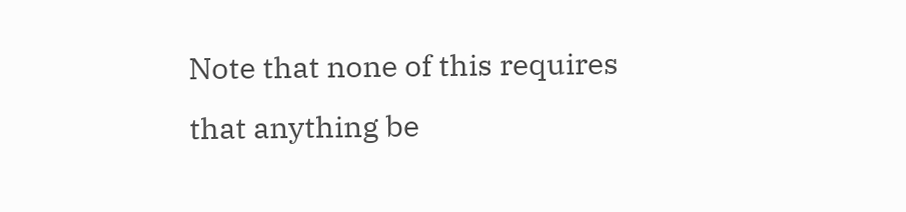Note that none of this requires that anything be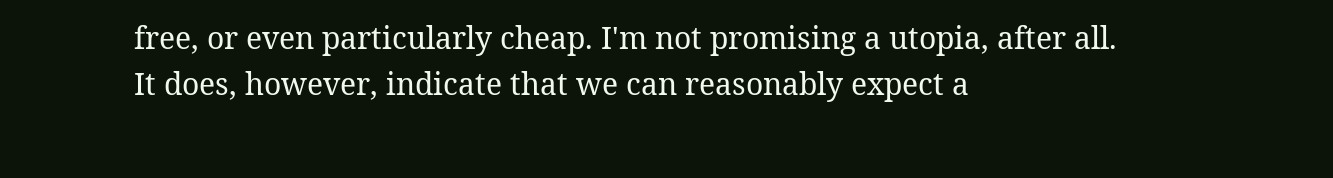free, or even particularly cheap. I'm not promising a utopia, after all. It does, however, indicate that we can reasonably expect a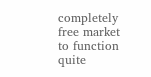completely free market to function quite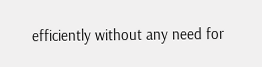efficiently without any need for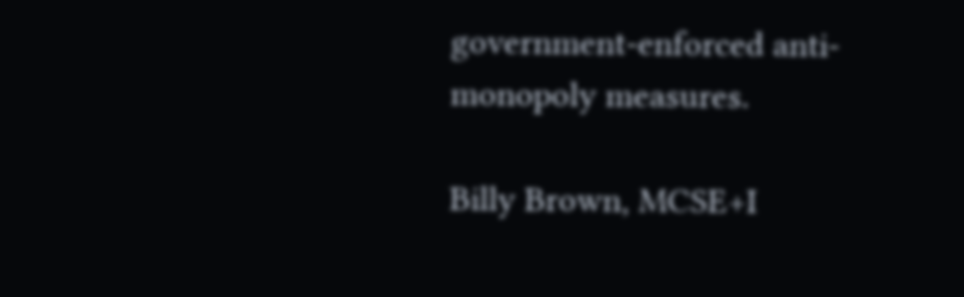government-enforced anti-monopoly measures.

Billy Brown, MCSE+I